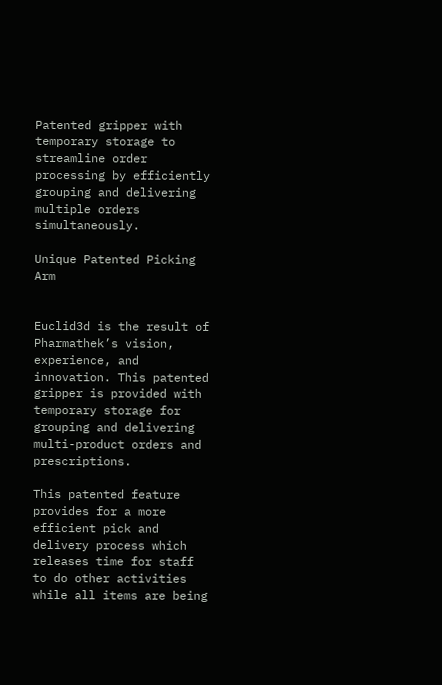Patented gripper with temporary storage to streamline order processing by efficiently grouping and delivering multiple orders simultaneously.

Unique Patented Picking Arm


Euclid3d is the result of Pharmathek’s vision, experience, and innovation. This patented gripper is provided with temporary storage for grouping and delivering multi-product orders and prescriptions.

This patented feature provides for a more efficient pick and delivery process which releases time for staff to do other activities while all items are being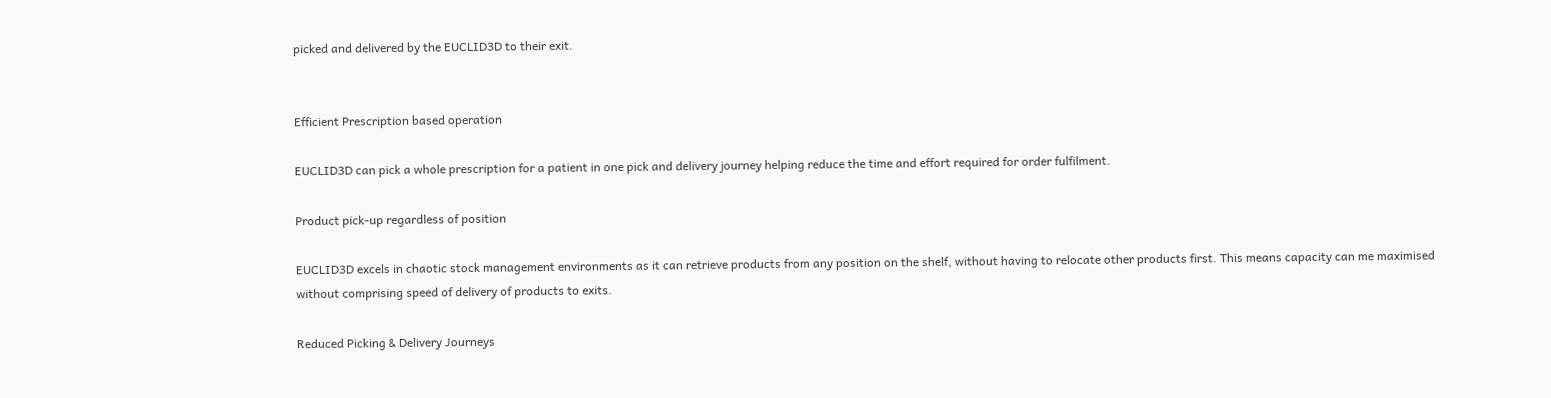picked and delivered by the EUCLID3D to their exit.


Efficient Prescription based operation

EUCLID3D can pick a whole prescription for a patient in one pick and delivery journey helping reduce the time and effort required for order fulfilment.

Product pick-up regardless of position

EUCLID3D excels in chaotic stock management environments as it can retrieve products from any position on the shelf, without having to relocate other products first. This means capacity can me maximised without comprising speed of delivery of products to exits.

Reduced Picking & Delivery Journeys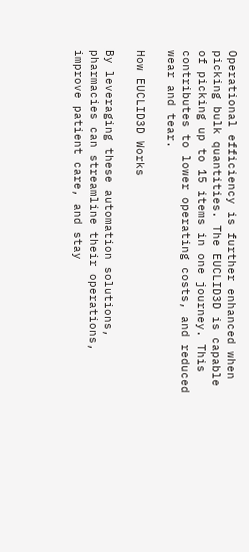Operational efficiency is further enhanced when picking bulk quantities. The EUCLID3D is capable of picking up to 15 items in one journey. This contributes to lower operating costs, and reduced wear and tear.

How EUCLID3D Works

By leveraging these automation solutions, pharmacies can streamline their operations, improve patient care, and stay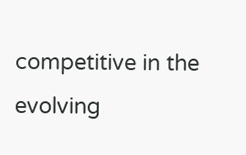competitive in the evolving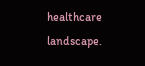healthcare landscape.